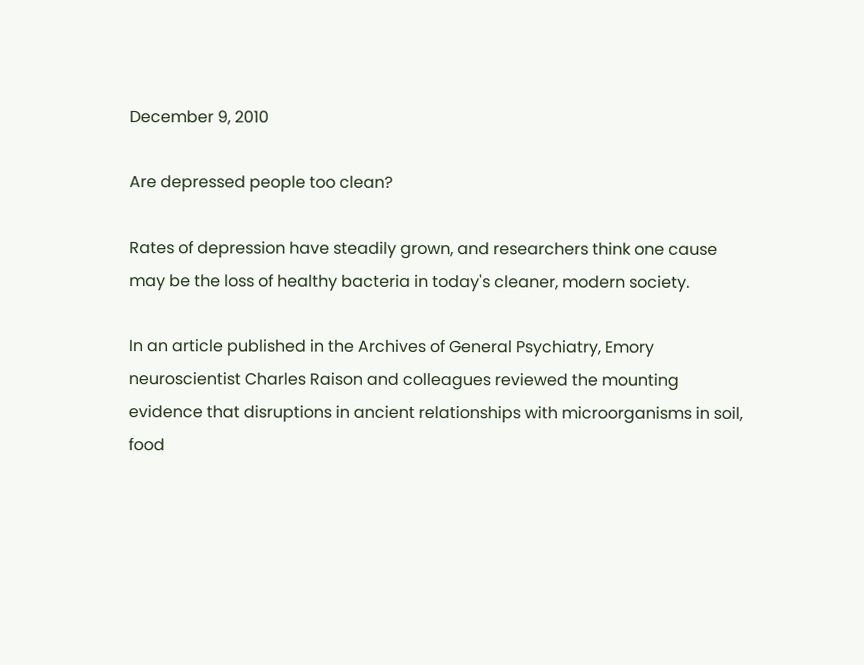December 9, 2010

Are depressed people too clean?

Rates of depression have steadily grown, and researchers think one cause may be the loss of healthy bacteria in today's cleaner, modern society.

In an article published in the Archives of General Psychiatry, Emory neuroscientist Charles Raison and colleagues reviewed the mounting evidence that disruptions in ancient relationships with microorganisms in soil, food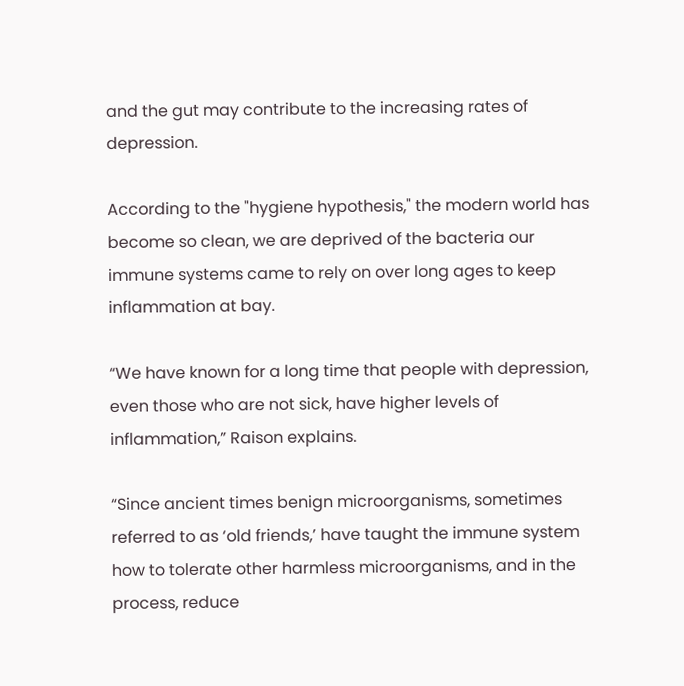and the gut may contribute to the increasing rates of depression.

According to the "hygiene hypothesis," the modern world has become so clean, we are deprived of the bacteria our immune systems came to rely on over long ages to keep inflammation at bay.

“We have known for a long time that people with depression, even those who are not sick, have higher levels of inflammation,” Raison explains.

“Since ancient times benign microorganisms, sometimes referred to as ‘old friends,’ have taught the immune system how to tolerate other harmless microorganisms, and in the process, reduce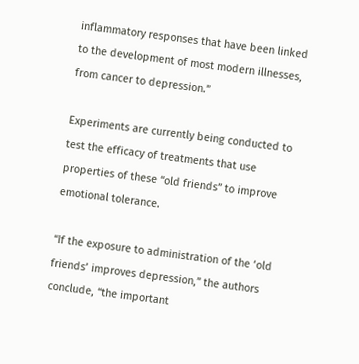inflammatory responses that have been linked to the development of most modern illnesses, from cancer to depression.”

Experiments are currently being conducted to test the efficacy of treatments that use properties of these “old friends” to improve emotional tolerance.

“If the exposure to administration of the ‘old friends’ improves depression,” the authors conclude, “the important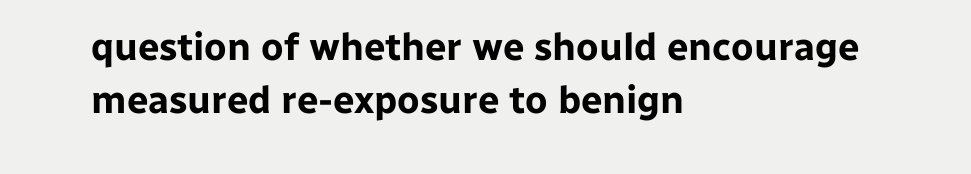question of whether we should encourage measured re-exposure to benign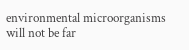environmental microorganisms will not be far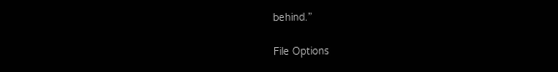behind.”

File Options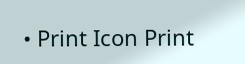• Print Icon Print